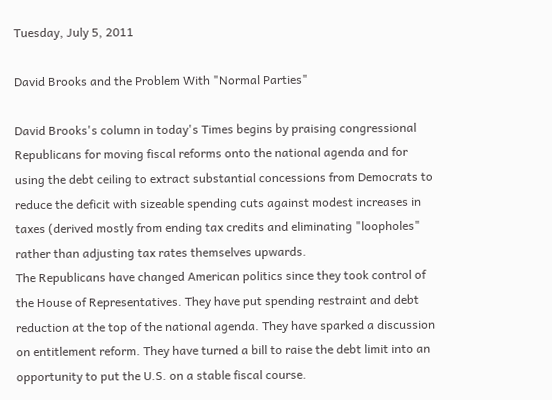Tuesday, July 5, 2011

David Brooks and the Problem With "Normal Parties"

David Brooks's column in today's Times begins by praising congressional Republicans for moving fiscal reforms onto the national agenda and for using the debt ceiling to extract substantial concessions from Democrats to reduce the deficit with sizeable spending cuts against modest increases in taxes (derived mostly from ending tax credits and eliminating "loopholes" rather than adjusting tax rates themselves upwards.
The Republicans have changed American politics since they took control of the House of Representatives. They have put spending restraint and debt reduction at the top of the national agenda. They have sparked a discussion on entitlement reform. They have turned a bill to raise the debt limit into an opportunity to put the U.S. on a stable fiscal course.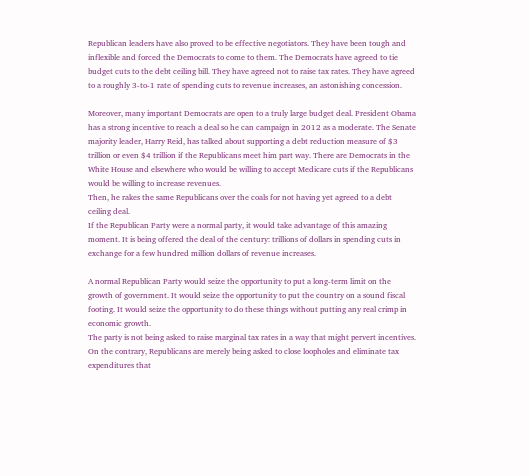Republican leaders have also proved to be effective negotiators. They have been tough and inflexible and forced the Democrats to come to them. The Democrats have agreed to tie budget cuts to the debt ceiling bill. They have agreed not to raise tax rates. They have agreed to a roughly 3-to-1 rate of spending cuts to revenue increases, an astonishing concession.

Moreover, many important Democrats are open to a truly large budget deal. President Obama has a strong incentive to reach a deal so he can campaign in 2012 as a moderate. The Senate majority leader, Harry Reid, has talked about supporting a debt reduction measure of $3 trillion or even $4 trillion if the Republicans meet him part way. There are Democrats in the White House and elsewhere who would be willing to accept Medicare cuts if the Republicans would be willing to increase revenues.
Then, he rakes the same Republicans over the coals for not having yet agreed to a debt ceiling deal.
If the Republican Party were a normal party, it would take advantage of this amazing moment. It is being offered the deal of the century: trillions of dollars in spending cuts in exchange for a few hundred million dollars of revenue increases.

A normal Republican Party would seize the opportunity to put a long-term limit on the growth of government. It would seize the opportunity to put the country on a sound fiscal footing. It would seize the opportunity to do these things without putting any real crimp in economic growth.
The party is not being asked to raise marginal tax rates in a way that might pervert incentives. On the contrary, Republicans are merely being asked to close loopholes and eliminate tax expenditures that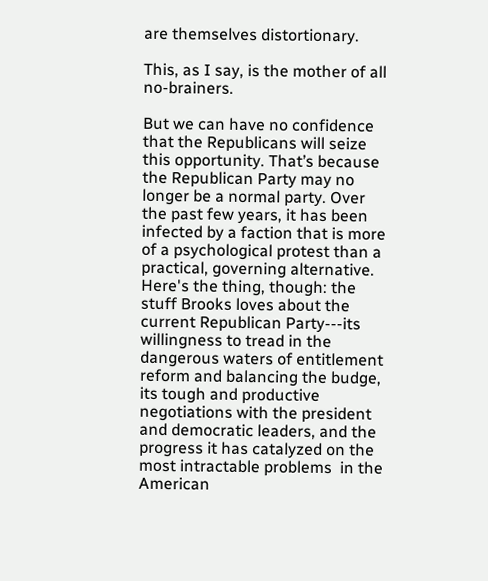are themselves distortionary.

This, as I say, is the mother of all no-brainers.

But we can have no confidence that the Republicans will seize this opportunity. That’s because the Republican Party may no longer be a normal party. Over the past few years, it has been infected by a faction that is more of a psychological protest than a practical, governing alternative.
Here's the thing, though: the stuff Brooks loves about the current Republican Party---its willingness to tread in the dangerous waters of entitlement reform and balancing the budge, its tough and productive negotiations with the president and democratic leaders, and the progress it has catalyzed on the most intractable problems  in the American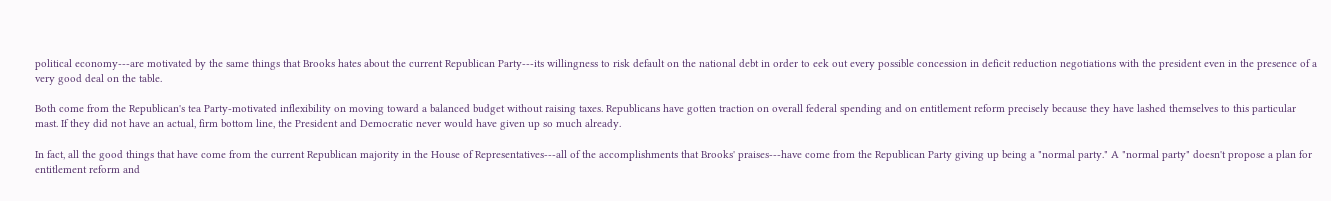political economy---are motivated by the same things that Brooks hates about the current Republican Party---its willingness to risk default on the national debt in order to eek out every possible concession in deficit reduction negotiations with the president even in the presence of a very good deal on the table.

Both come from the Republican's tea Party-motivated inflexibility on moving toward a balanced budget without raising taxes. Republicans have gotten traction on overall federal spending and on entitlement reform precisely because they have lashed themselves to this particular mast. If they did not have an actual, firm bottom line, the President and Democratic never would have given up so much already.

In fact, all the good things that have come from the current Republican majority in the House of Representatives---all of the accomplishments that Brooks' praises---have come from the Republican Party giving up being a "normal party." A "normal party" doesn't propose a plan for entitlement reform and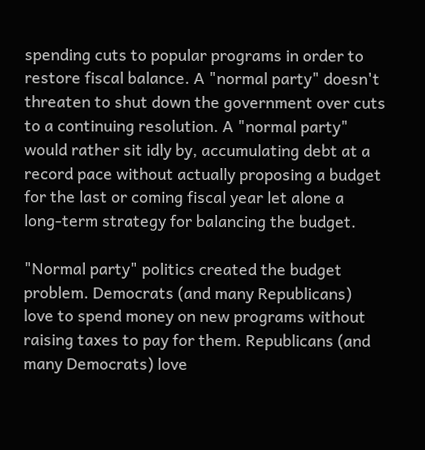spending cuts to popular programs in order to restore fiscal balance. A "normal party" doesn't threaten to shut down the government over cuts to a continuing resolution. A "normal party" would rather sit idly by, accumulating debt at a record pace without actually proposing a budget for the last or coming fiscal year let alone a long-term strategy for balancing the budget.

"Normal party" politics created the budget problem. Democrats (and many Republicans) love to spend money on new programs without raising taxes to pay for them. Republicans (and many Democrats) love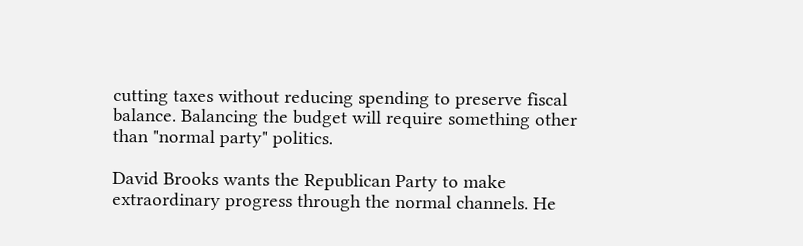cutting taxes without reducing spending to preserve fiscal balance. Balancing the budget will require something other than "normal party" politics.

David Brooks wants the Republican Party to make extraordinary progress through the normal channels. He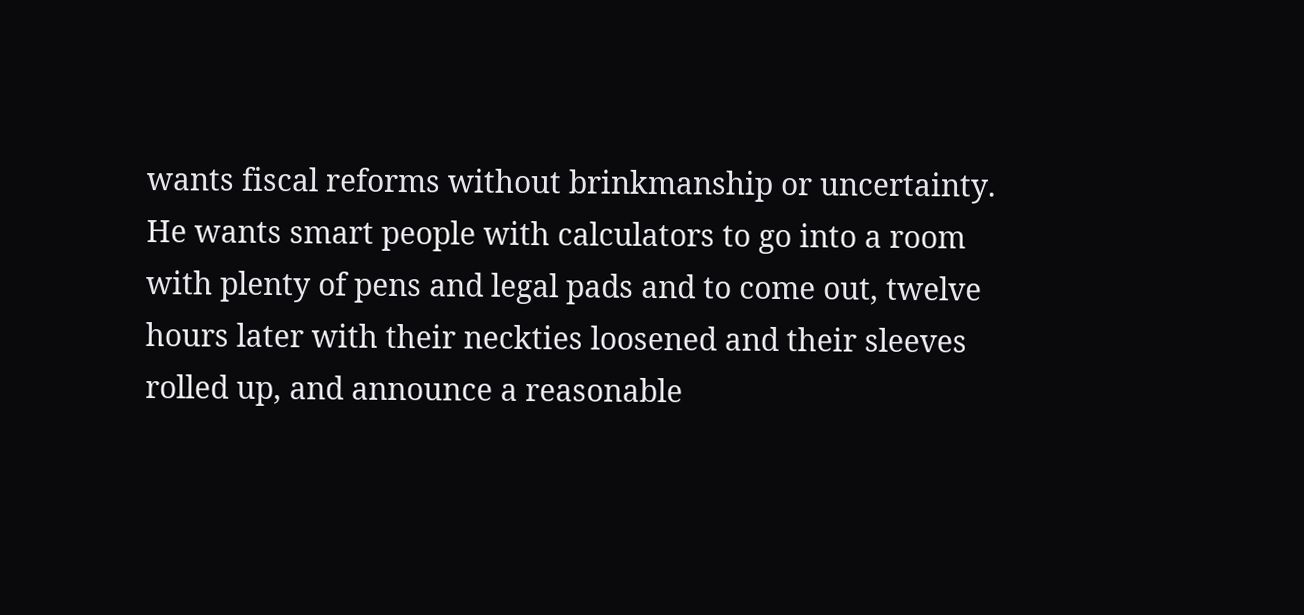wants fiscal reforms without brinkmanship or uncertainty. He wants smart people with calculators to go into a room with plenty of pens and legal pads and to come out, twelve hours later with their neckties loosened and their sleeves rolled up, and announce a reasonable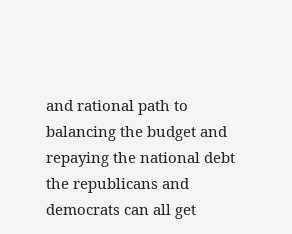and rational path to balancing the budget and repaying the national debt the republicans and democrats can all get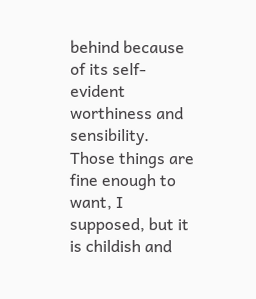behind because of its self-evident worthiness and sensibility. Those things are fine enough to want, I supposed, but it is childish and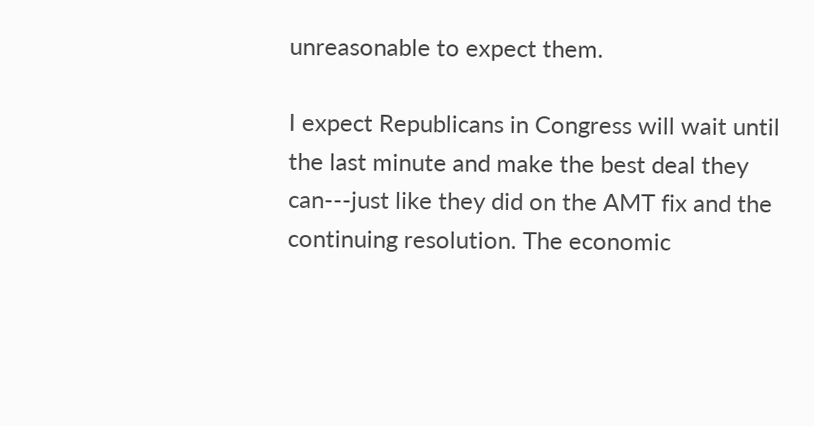unreasonable to expect them.

I expect Republicans in Congress will wait until the last minute and make the best deal they can---just like they did on the AMT fix and the continuing resolution. The economic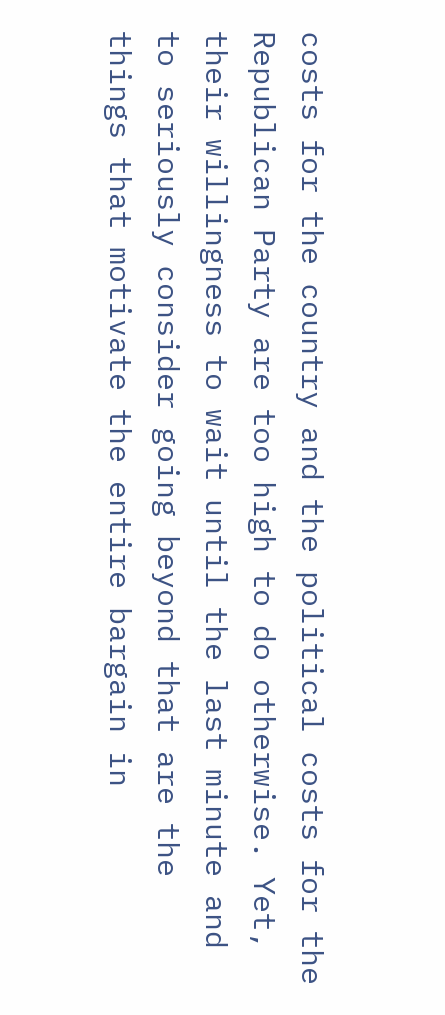costs for the country and the political costs for the Republican Party are too high to do otherwise. Yet, their willingness to wait until the last minute and to seriously consider going beyond that are the things that motivate the entire bargain in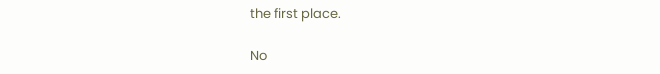the first place.

No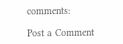comments:

Post a Comment